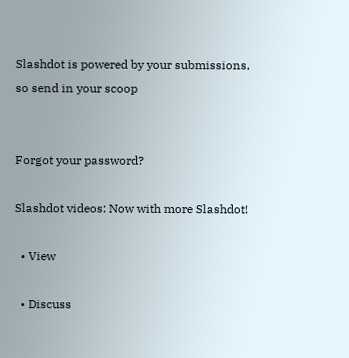Slashdot is powered by your submissions, so send in your scoop


Forgot your password?

Slashdot videos: Now with more Slashdot!

  • View

  • Discuss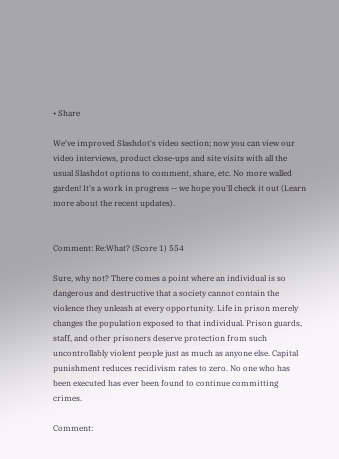• Share

We've improved Slashdot's video section; now you can view our video interviews, product close-ups and site visits with all the usual Slashdot options to comment, share, etc. No more walled garden! It's a work in progress -- we hope you'll check it out (Learn more about the recent updates).


Comment: Re:What? (Score 1) 554

Sure, why not? There comes a point where an individual is so dangerous and destructive that a society cannot contain the violence they unleash at every opportunity. Life in prison merely changes the population exposed to that individual. Prison guards, staff, and other prisoners deserve protection from such uncontrollably violent people just as much as anyone else. Capital punishment reduces recidivism rates to zero. No one who has been executed has ever been found to continue committing crimes.

Comment: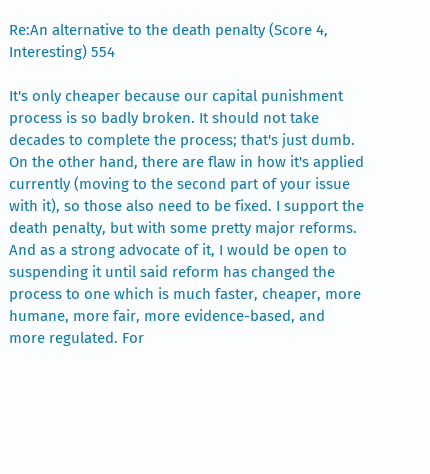Re:An alternative to the death penalty (Score 4, Interesting) 554

It's only cheaper because our capital punishment process is so badly broken. It should not take decades to complete the process; that's just dumb. On the other hand, there are flaw in how it's applied currently (moving to the second part of your issue with it), so those also need to be fixed. I support the death penalty, but with some pretty major reforms. And as a strong advocate of it, I would be open to suspending it until said reform has changed the process to one which is much faster, cheaper, more humane, more fair, more evidence-based, and more regulated. For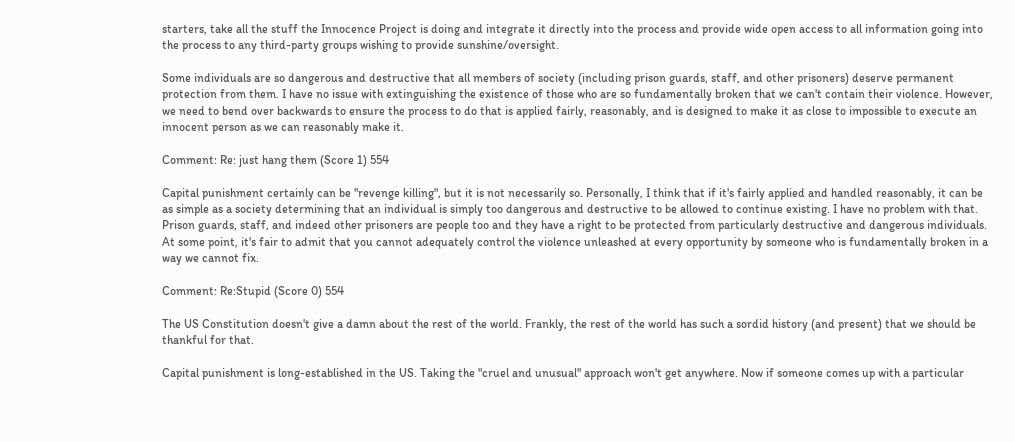starters, take all the stuff the Innocence Project is doing and integrate it directly into the process and provide wide open access to all information going into the process to any third-party groups wishing to provide sunshine/oversight.

Some individuals are so dangerous and destructive that all members of society (including prison guards, staff, and other prisoners) deserve permanent protection from them. I have no issue with extinguishing the existence of those who are so fundamentally broken that we can't contain their violence. However, we need to bend over backwards to ensure the process to do that is applied fairly, reasonably, and is designed to make it as close to impossible to execute an innocent person as we can reasonably make it.

Comment: Re: just hang them (Score 1) 554

Capital punishment certainly can be "revenge killing", but it is not necessarily so. Personally, I think that if it's fairly applied and handled reasonably, it can be as simple as a society determining that an individual is simply too dangerous and destructive to be allowed to continue existing. I have no problem with that. Prison guards, staff, and indeed other prisoners are people too and they have a right to be protected from particularly destructive and dangerous individuals. At some point, it's fair to admit that you cannot adequately control the violence unleashed at every opportunity by someone who is fundamentally broken in a way we cannot fix.

Comment: Re:Stupid (Score 0) 554

The US Constitution doesn't give a damn about the rest of the world. Frankly, the rest of the world has such a sordid history (and present) that we should be thankful for that.

Capital punishment is long-established in the US. Taking the "cruel and unusual" approach won't get anywhere. Now if someone comes up with a particular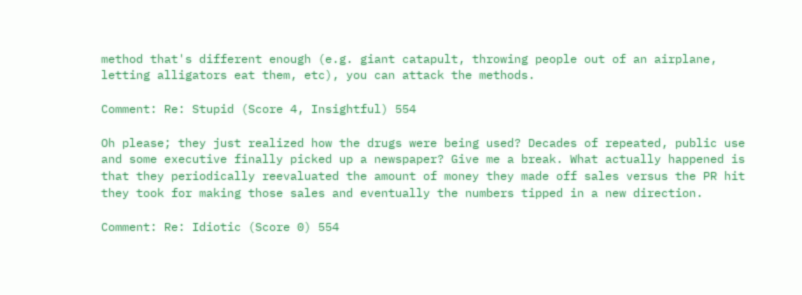method that's different enough (e.g. giant catapult, throwing people out of an airplane, letting alligators eat them, etc), you can attack the methods.

Comment: Re: Stupid (Score 4, Insightful) 554

Oh please; they just realized how the drugs were being used? Decades of repeated, public use and some executive finally picked up a newspaper? Give me a break. What actually happened is that they periodically reevaluated the amount of money they made off sales versus the PR hit they took for making those sales and eventually the numbers tipped in a new direction.

Comment: Re: Idiotic (Score 0) 554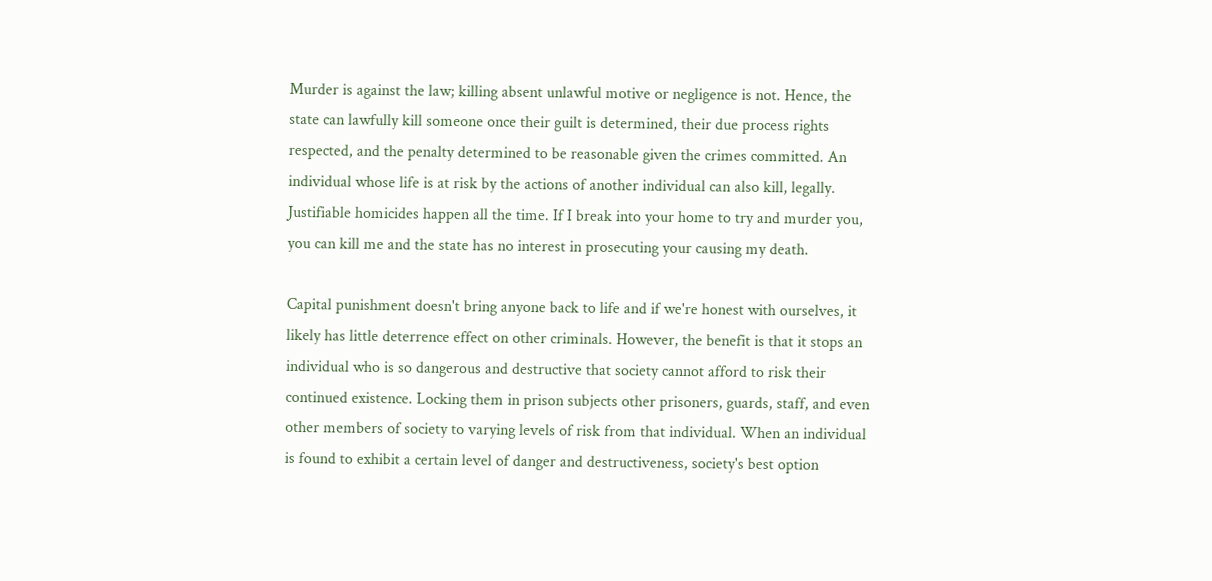Murder is against the law; killing absent unlawful motive or negligence is not. Hence, the state can lawfully kill someone once their guilt is determined, their due process rights respected, and the penalty determined to be reasonable given the crimes committed. An individual whose life is at risk by the actions of another individual can also kill, legally. Justifiable homicides happen all the time. If I break into your home to try and murder you, you can kill me and the state has no interest in prosecuting your causing my death.

Capital punishment doesn't bring anyone back to life and if we're honest with ourselves, it likely has little deterrence effect on other criminals. However, the benefit is that it stops an individual who is so dangerous and destructive that society cannot afford to risk their continued existence. Locking them in prison subjects other prisoners, guards, staff, and even other members of society to varying levels of risk from that individual. When an individual is found to exhibit a certain level of danger and destructiveness, society's best option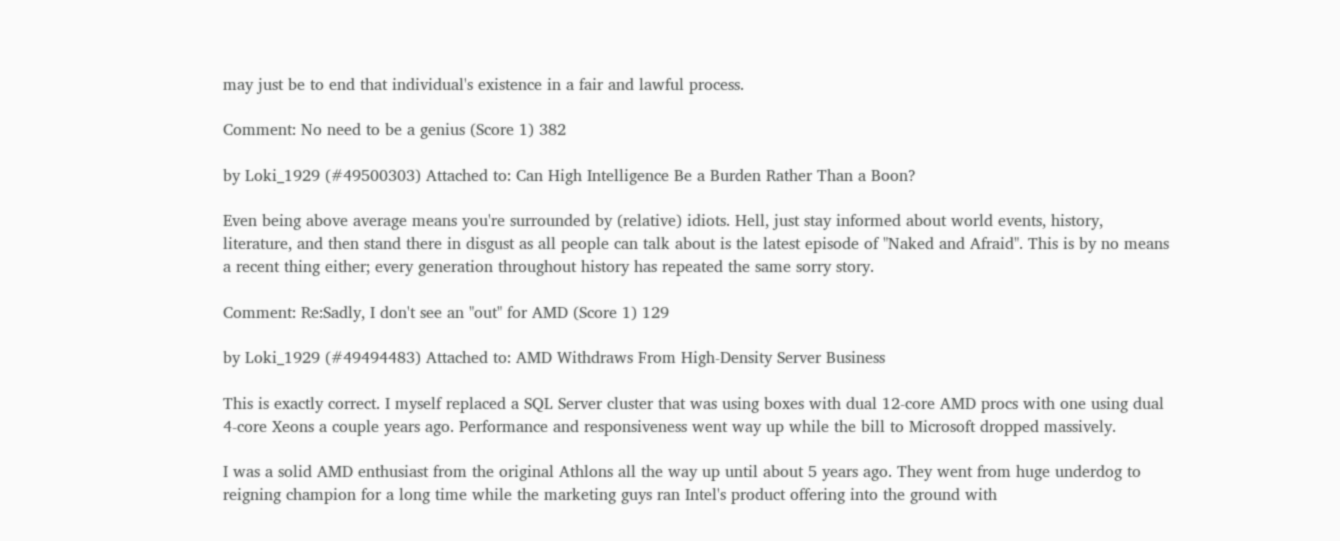may just be to end that individual's existence in a fair and lawful process.

Comment: No need to be a genius (Score 1) 382

by Loki_1929 (#49500303) Attached to: Can High Intelligence Be a Burden Rather Than a Boon?

Even being above average means you're surrounded by (relative) idiots. Hell, just stay informed about world events, history, literature, and then stand there in disgust as all people can talk about is the latest episode of "Naked and Afraid". This is by no means a recent thing either; every generation throughout history has repeated the same sorry story.

Comment: Re:Sadly, I don't see an "out" for AMD (Score 1) 129

by Loki_1929 (#49494483) Attached to: AMD Withdraws From High-Density Server Business

This is exactly correct. I myself replaced a SQL Server cluster that was using boxes with dual 12-core AMD procs with one using dual 4-core Xeons a couple years ago. Performance and responsiveness went way up while the bill to Microsoft dropped massively.

I was a solid AMD enthusiast from the original Athlons all the way up until about 5 years ago. They went from huge underdog to reigning champion for a long time while the marketing guys ran Intel's product offering into the ground with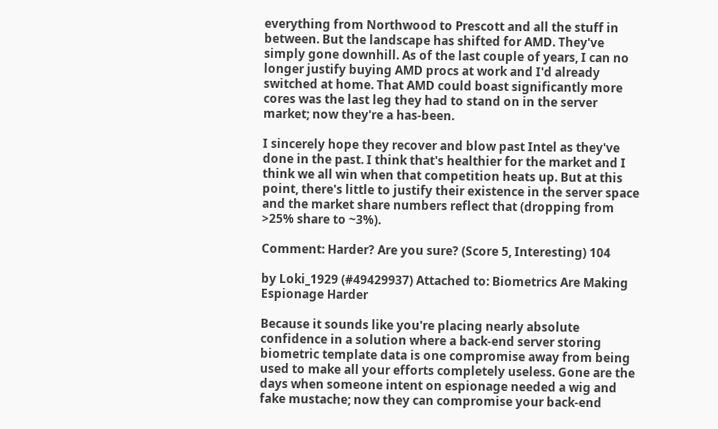everything from Northwood to Prescott and all the stuff in between. But the landscape has shifted for AMD. They've simply gone downhill. As of the last couple of years, I can no longer justify buying AMD procs at work and I'd already switched at home. That AMD could boast significantly more cores was the last leg they had to stand on in the server market; now they're a has-been.

I sincerely hope they recover and blow past Intel as they've done in the past. I think that's healthier for the market and I think we all win when that competition heats up. But at this point, there's little to justify their existence in the server space and the market share numbers reflect that (dropping from >25% share to ~3%).

Comment: Harder? Are you sure? (Score 5, Interesting) 104

by Loki_1929 (#49429937) Attached to: Biometrics Are Making Espionage Harder

Because it sounds like you're placing nearly absolute confidence in a solution where a back-end server storing biometric template data is one compromise away from being used to make all your efforts completely useless. Gone are the days when someone intent on espionage needed a wig and fake mustache; now they can compromise your back-end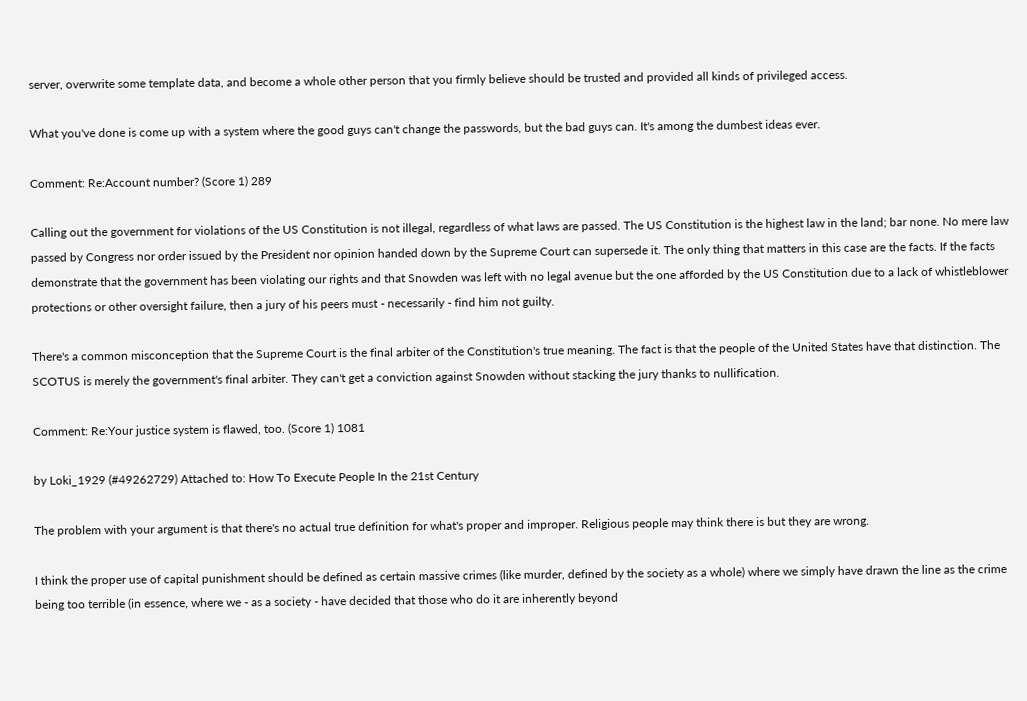server, overwrite some template data, and become a whole other person that you firmly believe should be trusted and provided all kinds of privileged access.

What you've done is come up with a system where the good guys can't change the passwords, but the bad guys can. It's among the dumbest ideas ever.

Comment: Re:Account number? (Score 1) 289

Calling out the government for violations of the US Constitution is not illegal, regardless of what laws are passed. The US Constitution is the highest law in the land; bar none. No mere law passed by Congress nor order issued by the President nor opinion handed down by the Supreme Court can supersede it. The only thing that matters in this case are the facts. If the facts demonstrate that the government has been violating our rights and that Snowden was left with no legal avenue but the one afforded by the US Constitution due to a lack of whistleblower protections or other oversight failure, then a jury of his peers must - necessarily - find him not guilty.

There's a common misconception that the Supreme Court is the final arbiter of the Constitution's true meaning. The fact is that the people of the United States have that distinction. The SCOTUS is merely the government's final arbiter. They can't get a conviction against Snowden without stacking the jury thanks to nullification.

Comment: Re:Your justice system is flawed, too. (Score 1) 1081

by Loki_1929 (#49262729) Attached to: How To Execute People In the 21st Century

The problem with your argument is that there's no actual true definition for what's proper and improper. Religious people may think there is but they are wrong.

I think the proper use of capital punishment should be defined as certain massive crimes (like murder, defined by the society as a whole) where we simply have drawn the line as the crime being too terrible (in essence, where we - as a society - have decided that those who do it are inherently beyond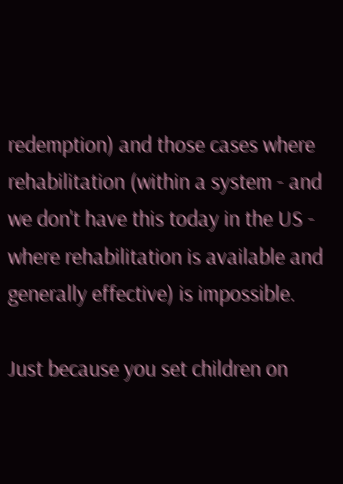redemption) and those cases where rehabilitation (within a system - and we don't have this today in the US - where rehabilitation is available and generally effective) is impossible.

Just because you set children on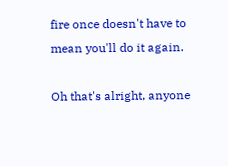fire once doesn't have to mean you'll do it again.

Oh that's alright, anyone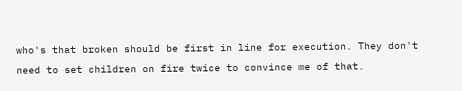who's that broken should be first in line for execution. They don't need to set children on fire twice to convince me of that.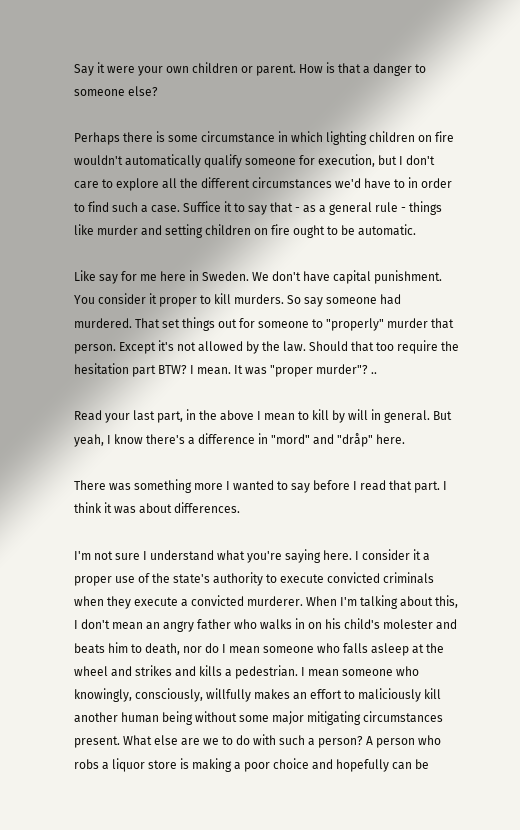Say it were your own children or parent. How is that a danger to someone else?

Perhaps there is some circumstance in which lighting children on fire wouldn't automatically qualify someone for execution, but I don't care to explore all the different circumstances we'd have to in order to find such a case. Suffice it to say that - as a general rule - things like murder and setting children on fire ought to be automatic.

Like say for me here in Sweden. We don't have capital punishment. You consider it proper to kill murders. So say someone had murdered. That set things out for someone to "properly" murder that person. Except it's not allowed by the law. Should that too require the hesitation part BTW? I mean. It was "proper murder"? ..

Read your last part, in the above I mean to kill by will in general. But yeah, I know there's a difference in "mord" and "dråp" here.

There was something more I wanted to say before I read that part. I think it was about differences.

I'm not sure I understand what you're saying here. I consider it a proper use of the state's authority to execute convicted criminals when they execute a convicted murderer. When I'm talking about this, I don't mean an angry father who walks in on his child's molester and beats him to death, nor do I mean someone who falls asleep at the wheel and strikes and kills a pedestrian. I mean someone who knowingly, consciously, willfully makes an effort to maliciously kill another human being without some major mitigating circumstances present. What else are we to do with such a person? A person who robs a liquor store is making a poor choice and hopefully can be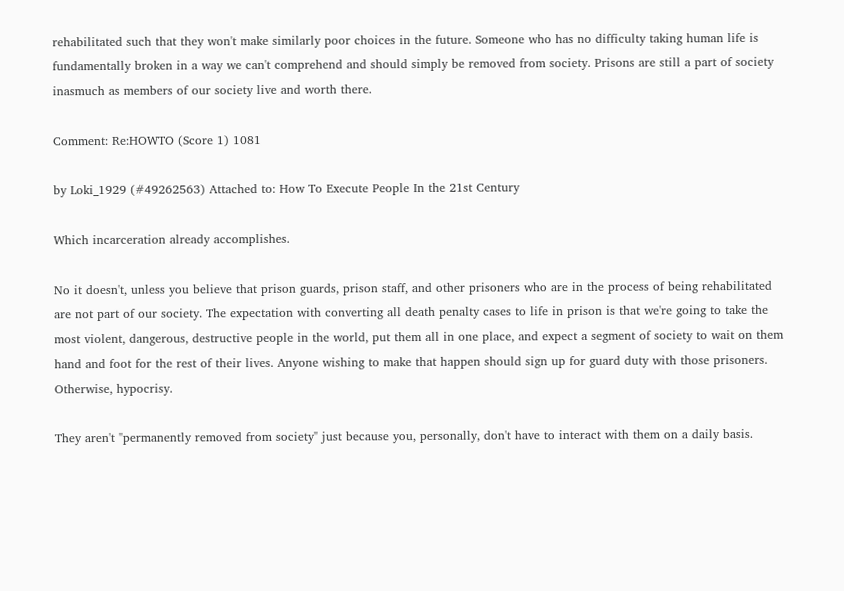rehabilitated such that they won't make similarly poor choices in the future. Someone who has no difficulty taking human life is fundamentally broken in a way we can't comprehend and should simply be removed from society. Prisons are still a part of society inasmuch as members of our society live and worth there.

Comment: Re:HOWTO (Score 1) 1081

by Loki_1929 (#49262563) Attached to: How To Execute People In the 21st Century

Which incarceration already accomplishes.

No it doesn't, unless you believe that prison guards, prison staff, and other prisoners who are in the process of being rehabilitated are not part of our society. The expectation with converting all death penalty cases to life in prison is that we're going to take the most violent, dangerous, destructive people in the world, put them all in one place, and expect a segment of society to wait on them hand and foot for the rest of their lives. Anyone wishing to make that happen should sign up for guard duty with those prisoners. Otherwise, hypocrisy.

They aren't "permanently removed from society" just because you, personally, don't have to interact with them on a daily basis.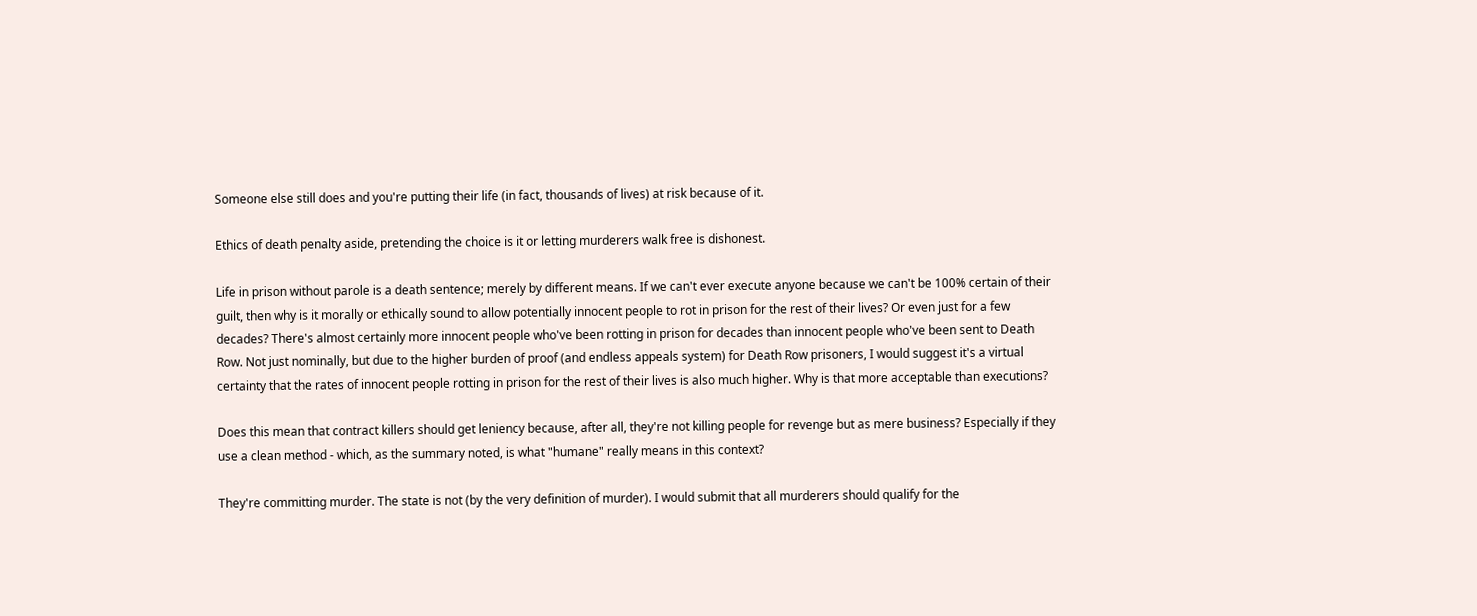Someone else still does and you're putting their life (in fact, thousands of lives) at risk because of it.

Ethics of death penalty aside, pretending the choice is it or letting murderers walk free is dishonest.

Life in prison without parole is a death sentence; merely by different means. If we can't ever execute anyone because we can't be 100% certain of their guilt, then why is it morally or ethically sound to allow potentially innocent people to rot in prison for the rest of their lives? Or even just for a few decades? There's almost certainly more innocent people who've been rotting in prison for decades than innocent people who've been sent to Death Row. Not just nominally, but due to the higher burden of proof (and endless appeals system) for Death Row prisoners, I would suggest it's a virtual certainty that the rates of innocent people rotting in prison for the rest of their lives is also much higher. Why is that more acceptable than executions?

Does this mean that contract killers should get leniency because, after all, they're not killing people for revenge but as mere business? Especially if they use a clean method - which, as the summary noted, is what "humane" really means in this context?

They're committing murder. The state is not (by the very definition of murder). I would submit that all murderers should qualify for the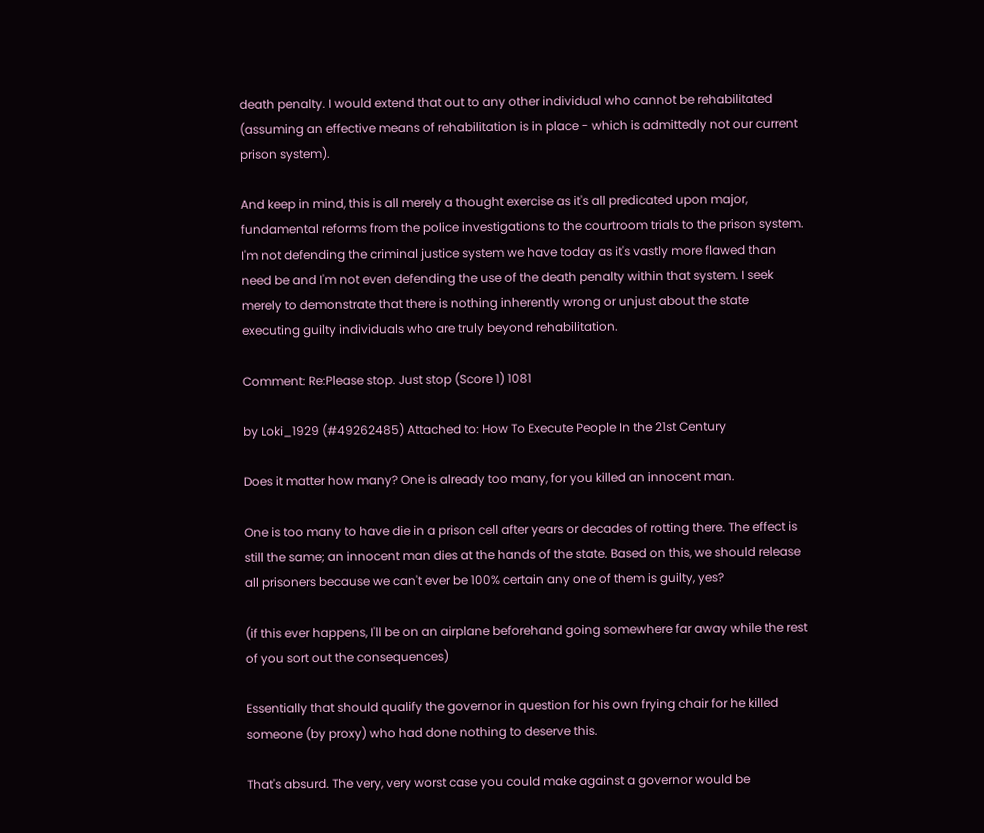death penalty. I would extend that out to any other individual who cannot be rehabilitated (assuming an effective means of rehabilitation is in place - which is admittedly not our current prison system).

And keep in mind, this is all merely a thought exercise as it's all predicated upon major, fundamental reforms from the police investigations to the courtroom trials to the prison system. I'm not defending the criminal justice system we have today as it's vastly more flawed than need be and I'm not even defending the use of the death penalty within that system. I seek merely to demonstrate that there is nothing inherently wrong or unjust about the state executing guilty individuals who are truly beyond rehabilitation.

Comment: Re:Please stop. Just stop (Score 1) 1081

by Loki_1929 (#49262485) Attached to: How To Execute People In the 21st Century

Does it matter how many? One is already too many, for you killed an innocent man.

One is too many to have die in a prison cell after years or decades of rotting there. The effect is still the same; an innocent man dies at the hands of the state. Based on this, we should release all prisoners because we can't ever be 100% certain any one of them is guilty, yes?

(if this ever happens, I'll be on an airplane beforehand going somewhere far away while the rest of you sort out the consequences)

Essentially that should qualify the governor in question for his own frying chair for he killed someone (by proxy) who had done nothing to deserve this.

That's absurd. The very, very worst case you could make against a governor would be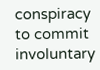conspiracy to commit involuntary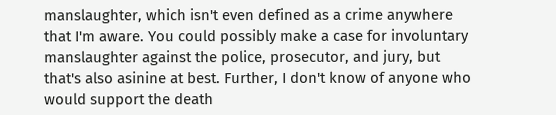manslaughter, which isn't even defined as a crime anywhere that I'm aware. You could possibly make a case for involuntary manslaughter against the police, prosecutor, and jury, but that's also asinine at best. Further, I don't know of anyone who would support the death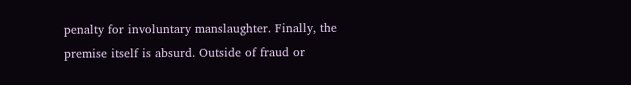penalty for involuntary manslaughter. Finally, the premise itself is absurd. Outside of fraud or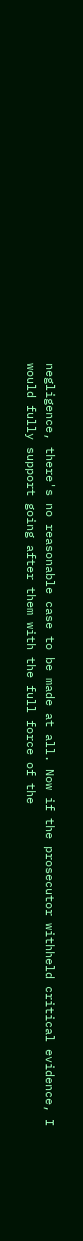negligence, there's no reasonable case to be made at all. Now if the prosecutor withheld critical evidence, I would fully support going after them with the full force of the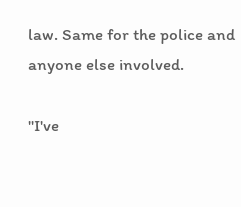law. Same for the police and anyone else involved.

"I've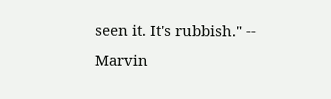seen it. It's rubbish." -- Marvin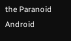the Paranoid Android